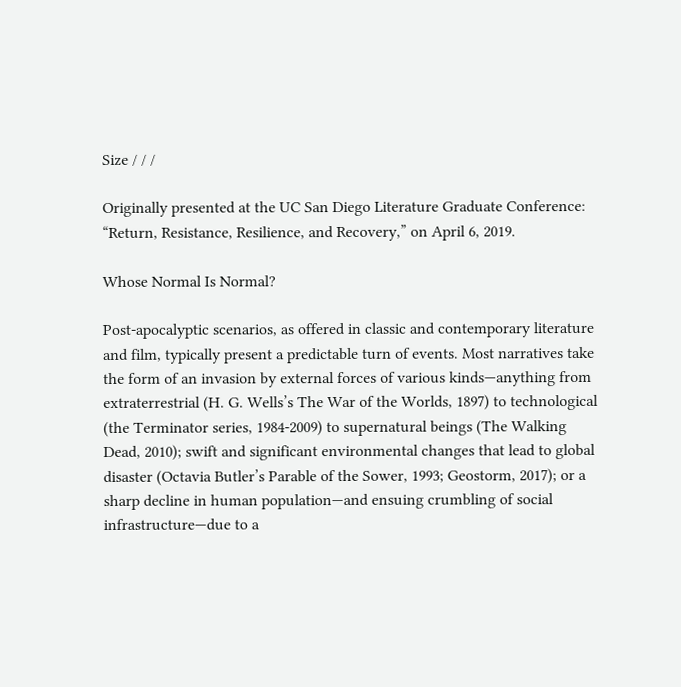Size / / /

Originally presented at the UC San Diego Literature Graduate Conference: “Return, Resistance, Resilience, and Recovery,” on April 6, 2019.

Whose Normal Is Normal?

Post-apocalyptic scenarios, as offered in classic and contemporary literature and film, typically present a predictable turn of events. Most narratives take the form of an invasion by external forces of various kinds—anything from extraterrestrial (H. G. Wells’s The War of the Worlds, 1897) to technological (the Terminator series, 1984-2009) to supernatural beings (The Walking Dead, 2010); swift and significant environmental changes that lead to global disaster (Octavia Butler’s Parable of the Sower, 1993; Geostorm, 2017); or a sharp decline in human population—and ensuing crumbling of social infrastructure—due to a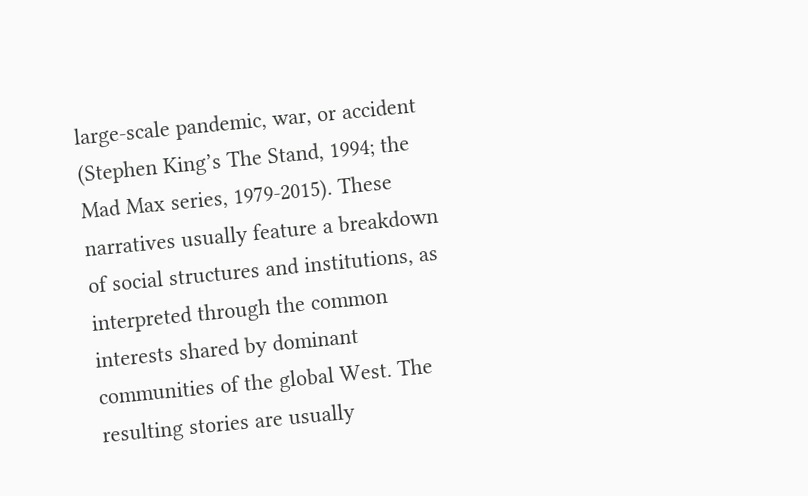large-scale pandemic, war, or accident (Stephen King’s The Stand, 1994; the Mad Max series, 1979-2015). These narratives usually feature a breakdown of social structures and institutions, as interpreted through the common interests shared by dominant communities of the global West. The resulting stories are usually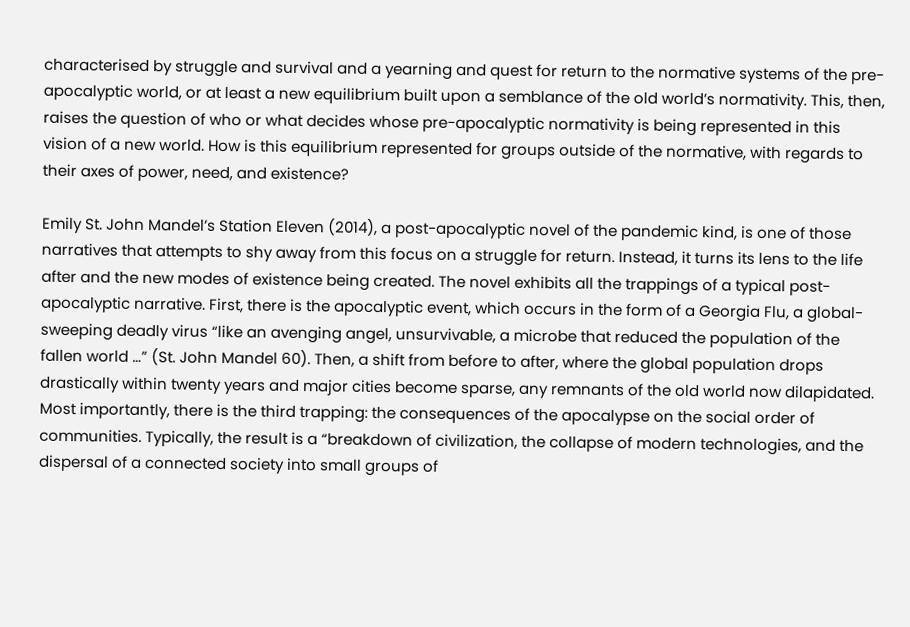characterised by struggle and survival and a yearning and quest for return to the normative systems of the pre-apocalyptic world, or at least a new equilibrium built upon a semblance of the old world’s normativity. This, then, raises the question of who or what decides whose pre-apocalyptic normativity is being represented in this vision of a new world. How is this equilibrium represented for groups outside of the normative, with regards to their axes of power, need, and existence?

Emily St. John Mandel’s Station Eleven (2014), a post-apocalyptic novel of the pandemic kind, is one of those narratives that attempts to shy away from this focus on a struggle for return. Instead, it turns its lens to the life after and the new modes of existence being created. The novel exhibits all the trappings of a typical post-apocalyptic narrative. First, there is the apocalyptic event, which occurs in the form of a Georgia Flu, a global-sweeping deadly virus “like an avenging angel, unsurvivable, a microbe that reduced the population of the fallen world …” (St. John Mandel 60). Then, a shift from before to after, where the global population drops drastically within twenty years and major cities become sparse, any remnants of the old world now dilapidated. Most importantly, there is the third trapping: the consequences of the apocalypse on the social order of communities. Typically, the result is a “breakdown of civilization, the collapse of modern technologies, and the dispersal of a connected society into small groups of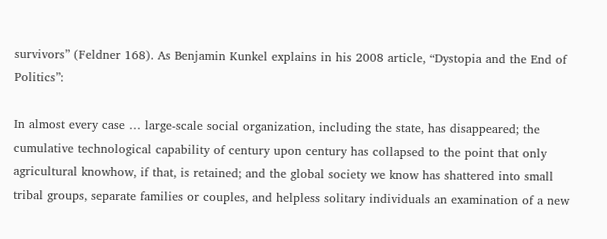survivors” (Feldner 168). As Benjamin Kunkel explains in his 2008 article, “Dystopia and the End of Politics”:

In almost every case … large-scale social organization, including the state, has disappeared; the cumulative technological capability of century upon century has collapsed to the point that only agricultural knowhow, if that, is retained; and the global society we know has shattered into small tribal groups, separate families or couples, and helpless solitary individuals an examination of a new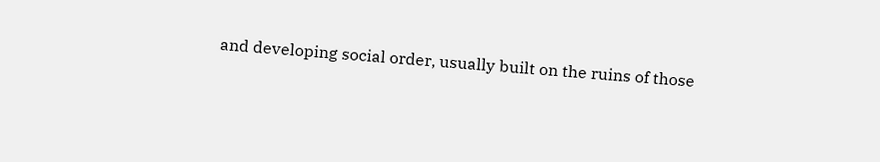and developing social order, usually built on the ruins of those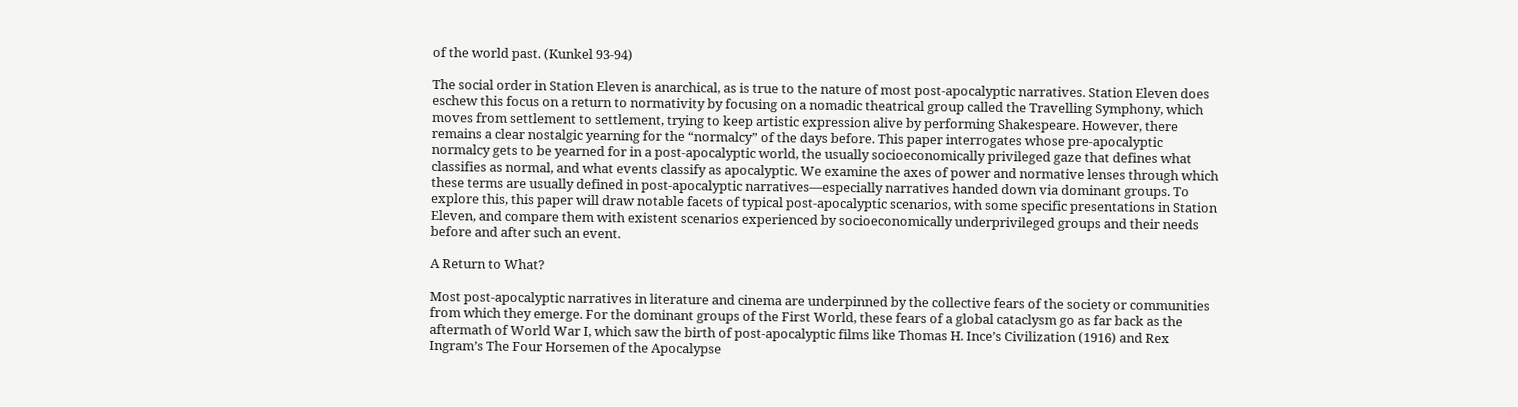of the world past. (Kunkel 93-94)

The social order in Station Eleven is anarchical, as is true to the nature of most post-apocalyptic narratives. Station Eleven does eschew this focus on a return to normativity by focusing on a nomadic theatrical group called the Travelling Symphony, which moves from settlement to settlement, trying to keep artistic expression alive by performing Shakespeare. However, there remains a clear nostalgic yearning for the “normalcy” of the days before. This paper interrogates whose pre-apocalyptic normalcy gets to be yearned for in a post-apocalyptic world, the usually socioeconomically privileged gaze that defines what classifies as normal, and what events classify as apocalyptic. We examine the axes of power and normative lenses through which these terms are usually defined in post-apocalyptic narratives—especially narratives handed down via dominant groups. To explore this, this paper will draw notable facets of typical post-apocalyptic scenarios, with some specific presentations in Station Eleven, and compare them with existent scenarios experienced by socioeconomically underprivileged groups and their needs before and after such an event.

A Return to What?

Most post-apocalyptic narratives in literature and cinema are underpinned by the collective fears of the society or communities from which they emerge. For the dominant groups of the First World, these fears of a global cataclysm go as far back as the aftermath of World War I, which saw the birth of post-apocalyptic films like Thomas H. Ince’s Civilization (1916) and Rex Ingram’s The Four Horsemen of the Apocalypse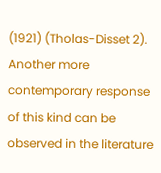(1921) (Tholas-Disset 2). Another more contemporary response of this kind can be observed in the literature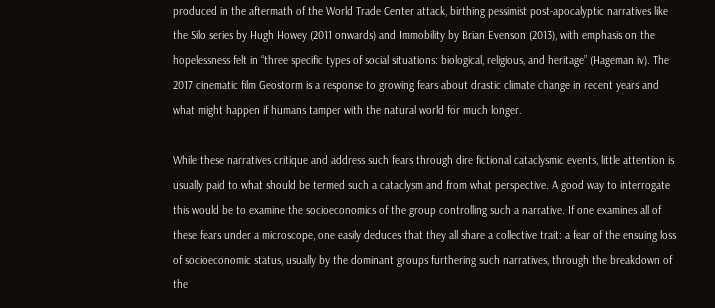produced in the aftermath of the World Trade Center attack, birthing pessimist post-apocalyptic narratives like the Silo series by Hugh Howey (2011 onwards) and Immobility by Brian Evenson (2013), with emphasis on the hopelessness felt in “three specific types of social situations: biological, religious, and heritage” (Hageman iv). The 2017 cinematic film Geostorm is a response to growing fears about drastic climate change in recent years and what might happen if humans tamper with the natural world for much longer.

While these narratives critique and address such fears through dire fictional cataclysmic events, little attention is usually paid to what should be termed such a cataclysm and from what perspective. A good way to interrogate this would be to examine the socioeconomics of the group controlling such a narrative. If one examines all of these fears under a microscope, one easily deduces that they all share a collective trait: a fear of the ensuing loss of socioeconomic status, usually by the dominant groups furthering such narratives, through the breakdown of the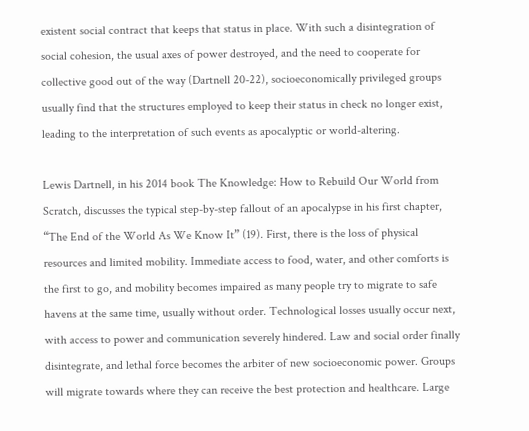existent social contract that keeps that status in place. With such a disintegration of social cohesion, the usual axes of power destroyed, and the need to cooperate for collective good out of the way (Dartnell 20-22), socioeconomically privileged groups usually find that the structures employed to keep their status in check no longer exist, leading to the interpretation of such events as apocalyptic or world-altering.

Lewis Dartnell, in his 2014 book The Knowledge: How to Rebuild Our World from Scratch, discusses the typical step-by-step fallout of an apocalypse in his first chapter, “The End of the World As We Know It” (19). First, there is the loss of physical resources and limited mobility. Immediate access to food, water, and other comforts is the first to go, and mobility becomes impaired as many people try to migrate to safe havens at the same time, usually without order. Technological losses usually occur next, with access to power and communication severely hindered. Law and social order finally disintegrate, and lethal force becomes the arbiter of new socioeconomic power. Groups will migrate towards where they can receive the best protection and healthcare. Large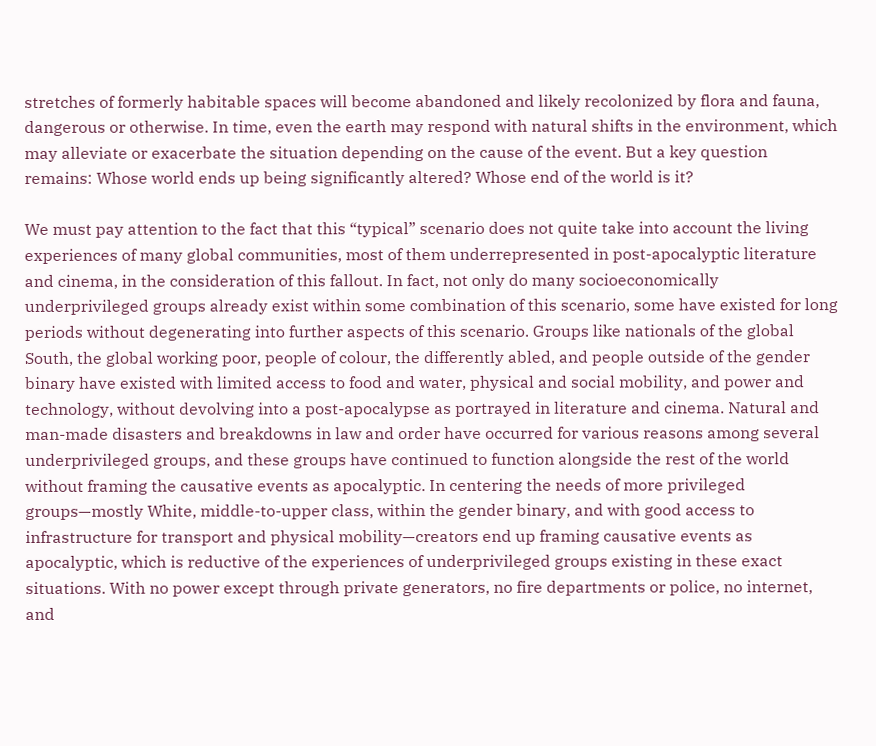stretches of formerly habitable spaces will become abandoned and likely recolonized by flora and fauna, dangerous or otherwise. In time, even the earth may respond with natural shifts in the environment, which may alleviate or exacerbate the situation depending on the cause of the event. But a key question remains: Whose world ends up being significantly altered? Whose end of the world is it?

We must pay attention to the fact that this “typical” scenario does not quite take into account the living experiences of many global communities, most of them underrepresented in post-apocalyptic literature and cinema, in the consideration of this fallout. In fact, not only do many socioeconomically underprivileged groups already exist within some combination of this scenario, some have existed for long periods without degenerating into further aspects of this scenario. Groups like nationals of the global South, the global working poor, people of colour, the differently abled, and people outside of the gender binary have existed with limited access to food and water, physical and social mobility, and power and technology, without devolving into a post-apocalypse as portrayed in literature and cinema. Natural and man-made disasters and breakdowns in law and order have occurred for various reasons among several underprivileged groups, and these groups have continued to function alongside the rest of the world without framing the causative events as apocalyptic. In centering the needs of more privileged groups—mostly White, middle-to-upper class, within the gender binary, and with good access to infrastructure for transport and physical mobility—creators end up framing causative events as apocalyptic, which is reductive of the experiences of underprivileged groups existing in these exact situations. With no power except through private generators, no fire departments or police, no internet, and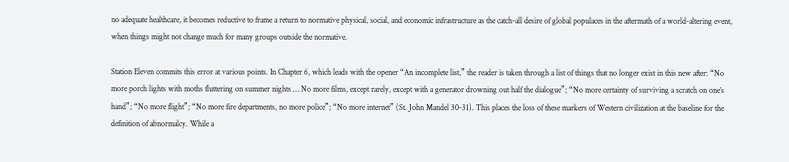no adequate healthcare, it becomes reductive to frame a return to normative physical, social, and economic infrastructure as the catch-all desire of global populaces in the aftermath of a world-altering event, when things might not change much for many groups outside the normative.

Station Eleven commits this error at various points. In Chapter 6, which leads with the opener “An incomplete list,” the reader is taken through a list of things that no longer exist in this new after: “No more porch lights with moths fluttering on summer nights … No more films, except rarely, except with a generator drowning out half the dialogue”; “No more certainty of surviving a scratch on one’s hand”; “No more flight”; “No more fire departments, no more police”; “No more internet” (St. John Mandel 30-31). This places the loss of these markers of Western civilization at the baseline for the definition of abnormalcy. While a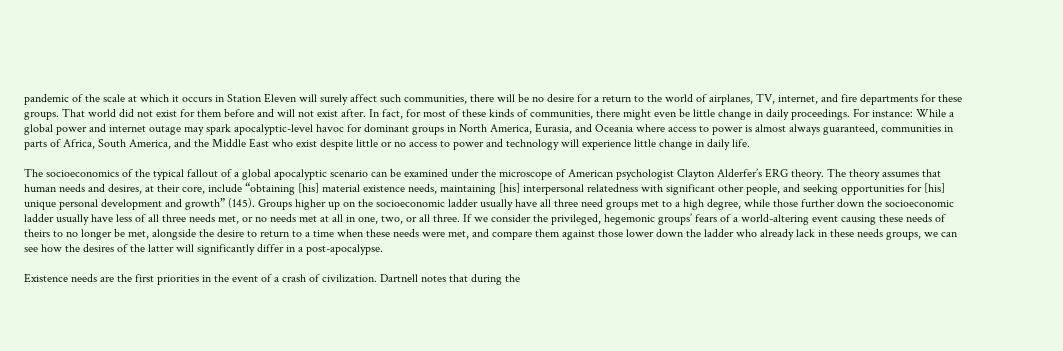pandemic of the scale at which it occurs in Station Eleven will surely affect such communities, there will be no desire for a return to the world of airplanes, TV, internet, and fire departments for these groups. That world did not exist for them before and will not exist after. In fact, for most of these kinds of communities, there might even be little change in daily proceedings. For instance: While a global power and internet outage may spark apocalyptic-level havoc for dominant groups in North America, Eurasia, and Oceania where access to power is almost always guaranteed, communities in parts of Africa, South America, and the Middle East who exist despite little or no access to power and technology will experience little change in daily life.

The socioeconomics of the typical fallout of a global apocalyptic scenario can be examined under the microscope of American psychologist Clayton Alderfer’s ERG theory. The theory assumes that human needs and desires, at their core, include “obtaining [his] material existence needs, maintaining [his] interpersonal relatedness with significant other people, and seeking opportunities for [his] unique personal development and growth” (145). Groups higher up on the socioeconomic ladder usually have all three need groups met to a high degree, while those further down the socioeconomic ladder usually have less of all three needs met, or no needs met at all in one, two, or all three. If we consider the privileged, hegemonic groups’ fears of a world-altering event causing these needs of theirs to no longer be met, alongside the desire to return to a time when these needs were met, and compare them against those lower down the ladder who already lack in these needs groups, we can see how the desires of the latter will significantly differ in a post-apocalypse.

Existence needs are the first priorities in the event of a crash of civilization. Dartnell notes that during the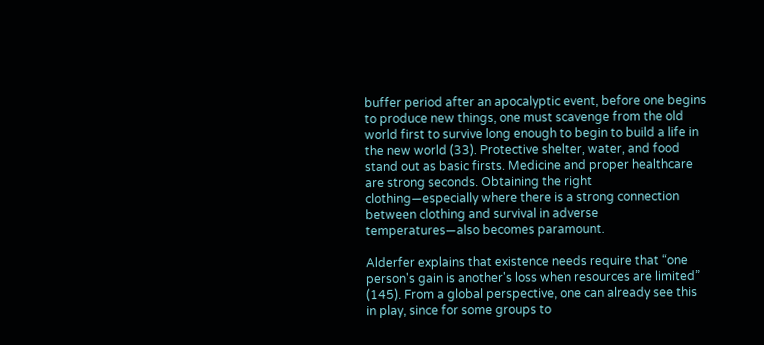buffer period after an apocalyptic event, before one begins to produce new things, one must scavenge from the old world first to survive long enough to begin to build a life in the new world (33). Protective shelter, water, and food stand out as basic firsts. Medicine and proper healthcare are strong seconds. Obtaining the right clothing—especially where there is a strong connection between clothing and survival in adverse temperatures—also becomes paramount.

Alderfer explains that existence needs require that “one person's gain is another's loss when resources are limited” (145). From a global perspective, one can already see this in play, since for some groups to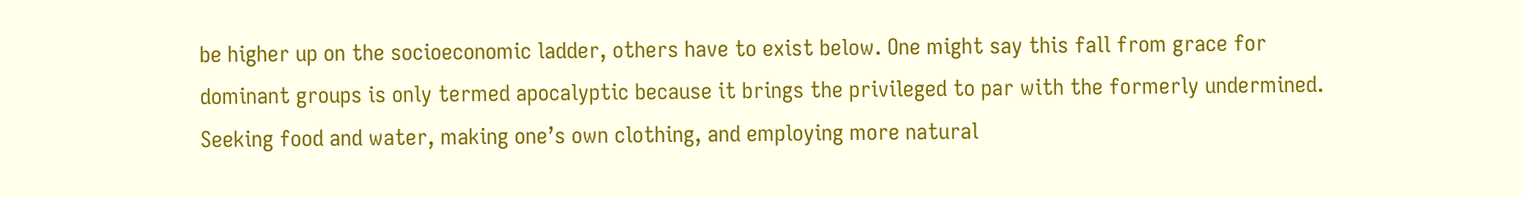be higher up on the socioeconomic ladder, others have to exist below. One might say this fall from grace for dominant groups is only termed apocalyptic because it brings the privileged to par with the formerly undermined. Seeking food and water, making one’s own clothing, and employing more natural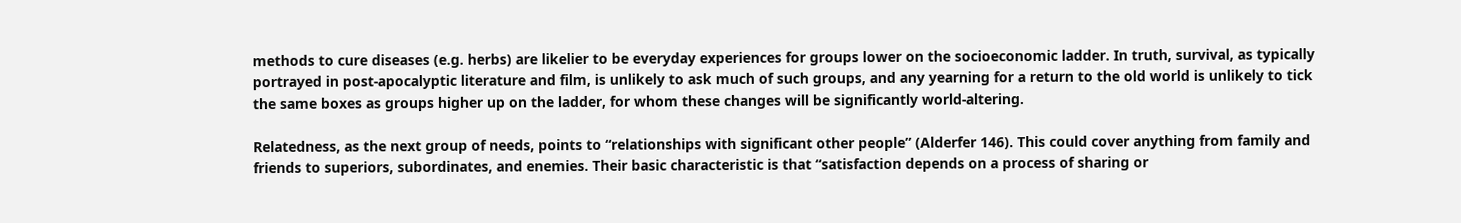methods to cure diseases (e.g. herbs) are likelier to be everyday experiences for groups lower on the socioeconomic ladder. In truth, survival, as typically portrayed in post-apocalyptic literature and film, is unlikely to ask much of such groups, and any yearning for a return to the old world is unlikely to tick the same boxes as groups higher up on the ladder, for whom these changes will be significantly world-altering.

Relatedness, as the next group of needs, points to “relationships with significant other people” (Alderfer 146). This could cover anything from family and friends to superiors, subordinates, and enemies. Their basic characteristic is that “satisfaction depends on a process of sharing or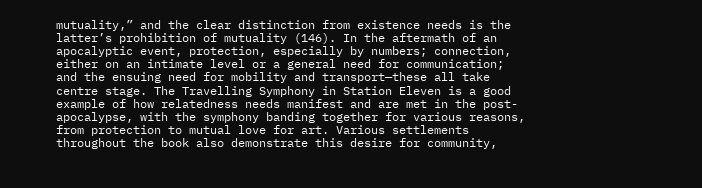mutuality,” and the clear distinction from existence needs is the latter’s prohibition of mutuality (146). In the aftermath of an apocalyptic event, protection, especially by numbers; connection, either on an intimate level or a general need for communication; and the ensuing need for mobility and transport—these all take centre stage. The Travelling Symphony in Station Eleven is a good example of how relatedness needs manifest and are met in the post-apocalypse, with the symphony banding together for various reasons, from protection to mutual love for art. Various settlements throughout the book also demonstrate this desire for community,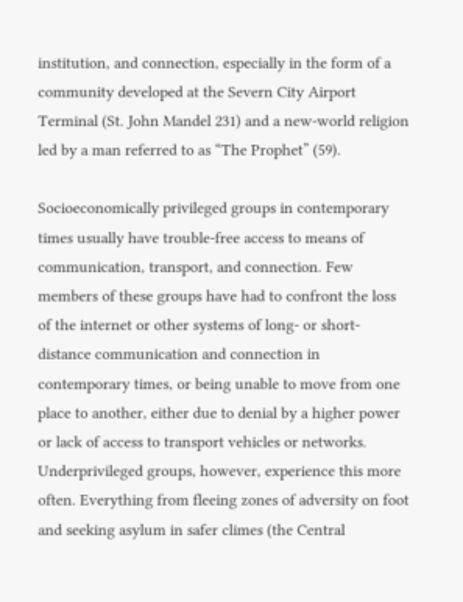institution, and connection, especially in the form of a community developed at the Severn City Airport Terminal (St. John Mandel 231) and a new-world religion led by a man referred to as “The Prophet” (59).

Socioeconomically privileged groups in contemporary times usually have trouble-free access to means of communication, transport, and connection. Few members of these groups have had to confront the loss of the internet or other systems of long- or short-distance communication and connection in contemporary times, or being unable to move from one place to another, either due to denial by a higher power or lack of access to transport vehicles or networks. Underprivileged groups, however, experience this more often. Everything from fleeing zones of adversity on foot and seeking asylum in safer climes (the Central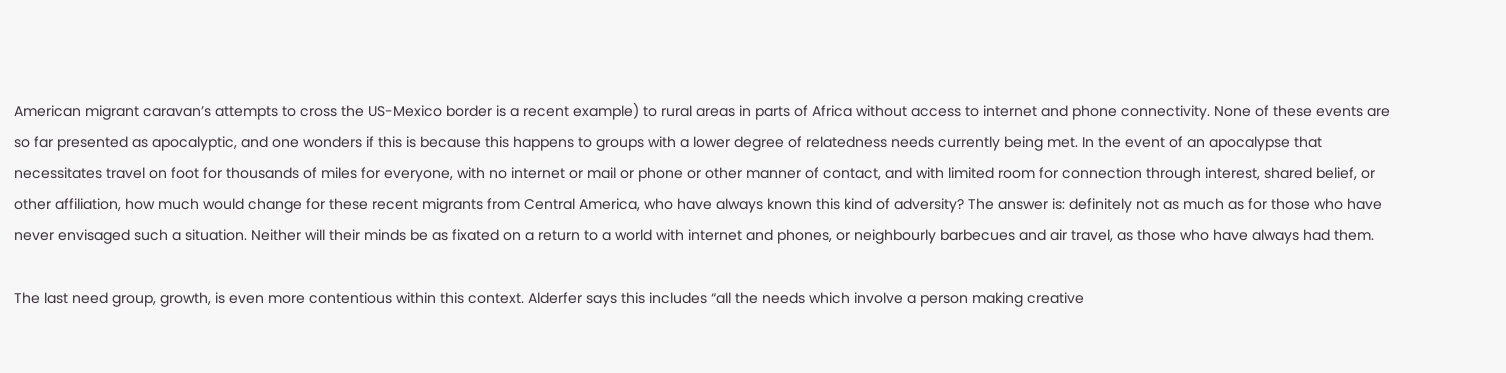American migrant caravan’s attempts to cross the US-Mexico border is a recent example) to rural areas in parts of Africa without access to internet and phone connectivity. None of these events are so far presented as apocalyptic, and one wonders if this is because this happens to groups with a lower degree of relatedness needs currently being met. In the event of an apocalypse that necessitates travel on foot for thousands of miles for everyone, with no internet or mail or phone or other manner of contact, and with limited room for connection through interest, shared belief, or other affiliation, how much would change for these recent migrants from Central America, who have always known this kind of adversity? The answer is: definitely not as much as for those who have never envisaged such a situation. Neither will their minds be as fixated on a return to a world with internet and phones, or neighbourly barbecues and air travel, as those who have always had them.

The last need group, growth, is even more contentious within this context. Alderfer says this includes “all the needs which involve a person making creative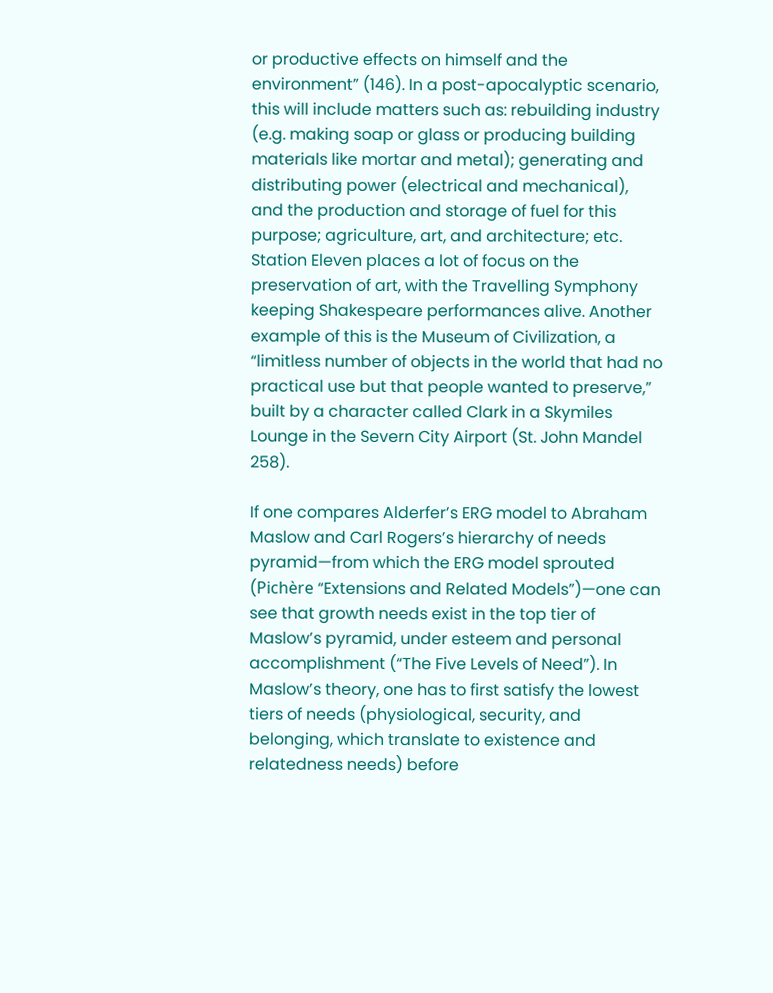or productive effects on himself and the environment” (146). In a post-apocalyptic scenario, this will include matters such as: rebuilding industry (e.g. making soap or glass or producing building materials like mortar and metal); generating and distributing power (electrical and mechanical), and the production and storage of fuel for this purpose; agriculture, art, and architecture; etc. Station Eleven places a lot of focus on the preservation of art, with the Travelling Symphony keeping Shakespeare performances alive. Another example of this is the Museum of Civilization, a “limitless number of objects in the world that had no practical use but that people wanted to preserve,” built by a character called Clark in a Skymiles Lounge in the Severn City Airport (St. John Mandel 258).

If one compares Alderfer’s ERG model to Abraham Maslow and Carl Rogers’s hierarchy of needs pyramid—from which the ERG model sprouted (Pichère “Extensions and Related Models”)—one can see that growth needs exist in the top tier of Maslow’s pyramid, under esteem and personal accomplishment (“The Five Levels of Need”). In Maslow’s theory, one has to first satisfy the lowest tiers of needs (physiological, security, and belonging, which translate to existence and relatedness needs) before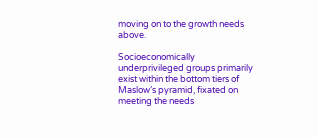moving on to the growth needs above.

Socioeconomically underprivileged groups primarily exist within the bottom tiers of Maslow’s pyramid, fixated on meeting the needs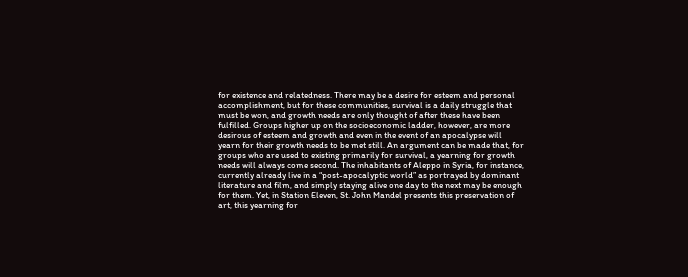for existence and relatedness. There may be a desire for esteem and personal accomplishment, but for these communities, survival is a daily struggle that must be won, and growth needs are only thought of after these have been fulfilled. Groups higher up on the socioeconomic ladder, however, are more desirous of esteem and growth and even in the event of an apocalypse will yearn for their growth needs to be met still. An argument can be made that, for groups who are used to existing primarily for survival, a yearning for growth needs will always come second. The inhabitants of Aleppo in Syria, for instance, currently already live in a “post-apocalyptic world” as portrayed by dominant literature and film, and simply staying alive one day to the next may be enough for them. Yet, in Station Eleven, St. John Mandel presents this preservation of art, this yearning for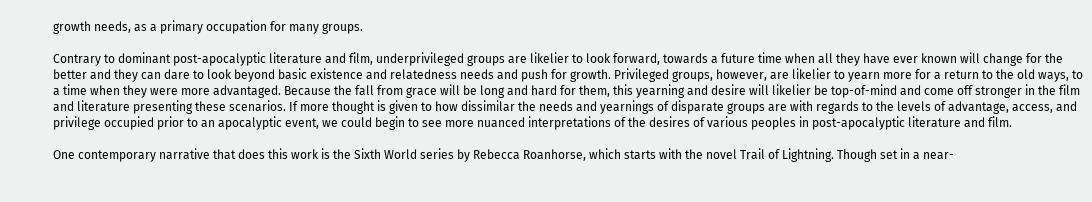growth needs, as a primary occupation for many groups.

Contrary to dominant post-apocalyptic literature and film, underprivileged groups are likelier to look forward, towards a future time when all they have ever known will change for the better and they can dare to look beyond basic existence and relatedness needs and push for growth. Privileged groups, however, are likelier to yearn more for a return to the old ways, to a time when they were more advantaged. Because the fall from grace will be long and hard for them, this yearning and desire will likelier be top-of-mind and come off stronger in the film and literature presenting these scenarios. If more thought is given to how dissimilar the needs and yearnings of disparate groups are with regards to the levels of advantage, access, and privilege occupied prior to an apocalyptic event, we could begin to see more nuanced interpretations of the desires of various peoples in post-apocalyptic literature and film.

One contemporary narrative that does this work is the Sixth World series by Rebecca Roanhorse, which starts with the novel Trail of Lightning. Though set in a near-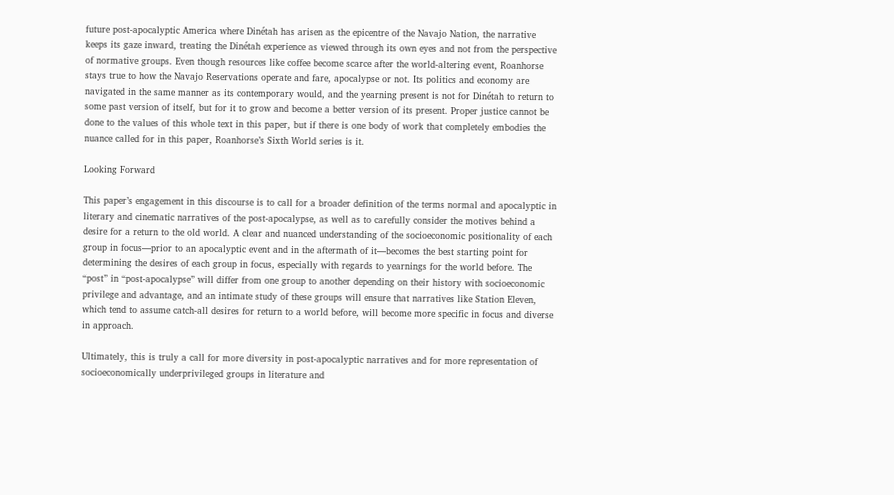future post-apocalyptic America where Dinétah has arisen as the epicentre of the Navajo Nation, the narrative keeps its gaze inward, treating the Dinétah experience as viewed through its own eyes and not from the perspective of normative groups. Even though resources like coffee become scarce after the world-altering event, Roanhorse stays true to how the Navajo Reservations operate and fare, apocalypse or not. Its politics and economy are navigated in the same manner as its contemporary would, and the yearning present is not for Dinétah to return to some past version of itself, but for it to grow and become a better version of its present. Proper justice cannot be done to the values of this whole text in this paper, but if there is one body of work that completely embodies the nuance called for in this paper, Roanhorse’s Sixth World series is it.

Looking Forward

This paper’s engagement in this discourse is to call for a broader definition of the terms normal and apocalyptic in literary and cinematic narratives of the post-apocalypse, as well as to carefully consider the motives behind a desire for a return to the old world. A clear and nuanced understanding of the socioeconomic positionality of each group in focus—prior to an apocalyptic event and in the aftermath of it—becomes the best starting point for determining the desires of each group in focus, especially with regards to yearnings for the world before. The “post” in “post-apocalypse” will differ from one group to another depending on their history with socioeconomic privilege and advantage, and an intimate study of these groups will ensure that narratives like Station Eleven, which tend to assume catch-all desires for return to a world before, will become more specific in focus and diverse in approach.

Ultimately, this is truly a call for more diversity in post-apocalyptic narratives and for more representation of socioeconomically underprivileged groups in literature and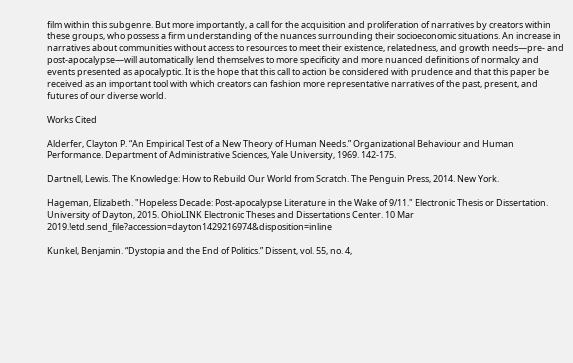film within this subgenre. But more importantly, a call for the acquisition and proliferation of narratives by creators within these groups, who possess a firm understanding of the nuances surrounding their socioeconomic situations. An increase in narratives about communities without access to resources to meet their existence, relatedness, and growth needs—pre- and post-apocalypse—will automatically lend themselves to more specificity and more nuanced definitions of normalcy and events presented as apocalyptic. It is the hope that this call to action be considered with prudence and that this paper be received as an important tool with which creators can fashion more representative narratives of the past, present, and futures of our diverse world.

Works Cited

Alderfer, Clayton P. “An Empirical Test of a New Theory of Human Needs.” Organizational Behaviour and Human Performance. Department of Administrative Sciences, Yale University, 1969. 142-175.

Dartnell, Lewis. The Knowledge: How to Rebuild Our World from Scratch. The Penguin Press, 2014. New York.

Hageman, Elizabeth. "Hopeless Decade: Post-apocalypse Literature in the Wake of 9/11." Electronic Thesis or Dissertation. University of Dayton, 2015. OhioLINK Electronic Theses and Dissertations Center. 10 Mar 2019.!etd.send_file?accession=dayton1429216974&disposition=inline

Kunkel, Benjamin. “Dystopia and the End of Politics.” Dissent, vol. 55, no. 4,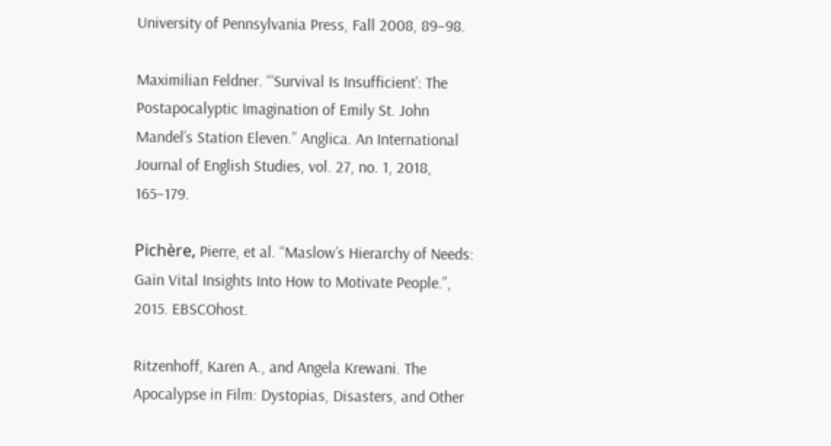University of Pennsylvania Press, Fall 2008, 89–98.

Maximilian Feldner. “‘Survival Is Insufficient’: The Postapocalyptic Imagination of Emily St. John Mandel’s Station Eleven.” Anglica. An International Journal of English Studies, vol. 27, no. 1, 2018, 165–179.

Pichère, Pierre, et al. “Maslow’s Hierarchy of Needs: Gain Vital Insights Into How to Motivate People.”, 2015. EBSCOhost.

Ritzenhoff, Karen A., and Angela Krewani. The Apocalypse in Film: Dystopias, Disasters, and Other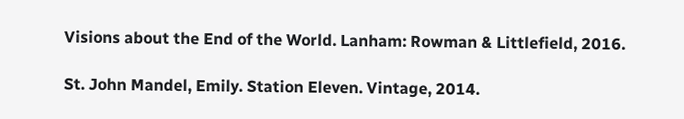Visions about the End of the World. Lanham: Rowman & Littlefield, 2016.

St. John Mandel, Emily. Station Eleven. Vintage, 2014.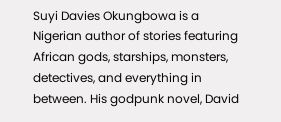Suyi Davies Okungbowa is a Nigerian author of stories featuring African gods, starships, monsters, detectives, and everything in between. His godpunk novel, David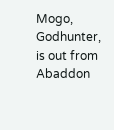Mogo, Godhunter, is out from Abaddon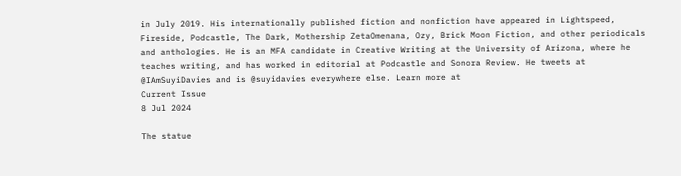in July 2019. His internationally published fiction and nonfiction have appeared in Lightspeed, Fireside, Podcastle, The Dark, Mothership ZetaOmenana, Ozy, Brick Moon Fiction, and other periodicals and anthologies. He is an MFA candidate in Creative Writing at the University of Arizona, where he teaches writing, and has worked in editorial at Podcastle and Sonora Review. He tweets at @IAmSuyiDavies and is @suyidavies everywhere else. Learn more at
Current Issue
8 Jul 2024

The statue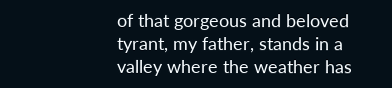of that gorgeous and beloved tyrant, my father, stands in a valley where the weather has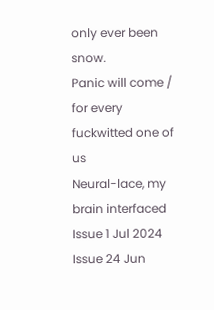only ever been snow.
Panic will come / for every fuckwitted one of us
Neural-lace, my brain interfaced
Issue 1 Jul 2024
Issue 24 Jun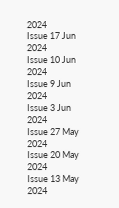2024
Issue 17 Jun 2024
Issue 10 Jun 2024
Issue 9 Jun 2024
Issue 3 Jun 2024
Issue 27 May 2024
Issue 20 May 2024
Issue 13 May 2024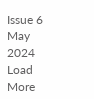Issue 6 May 2024
Load More